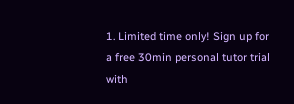1. Limited time only! Sign up for a free 30min personal tutor trial with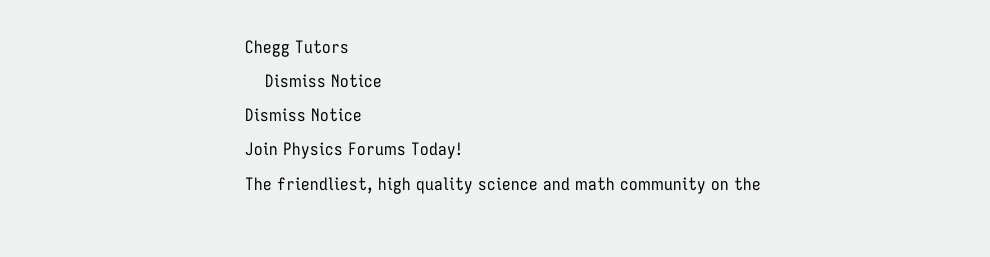Chegg Tutors
    Dismiss Notice
Dismiss Notice
Join Physics Forums Today!
The friendliest, high quality science and math community on the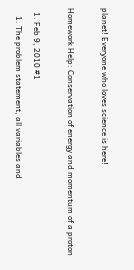planet! Everyone who loves science is here!

Homework Help: Conservation of energy and momentum of a proton

  1. Feb 9, 2010 #1
    1. The problem statement, all variables and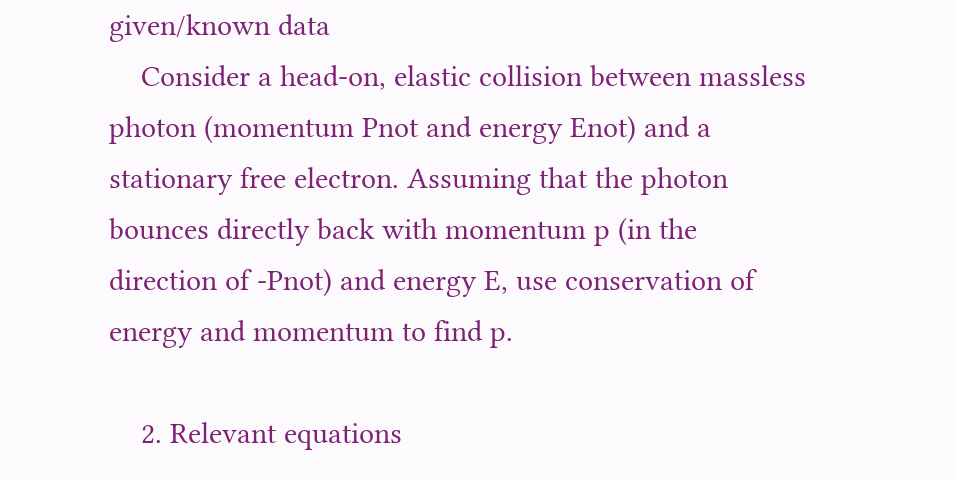given/known data
    Consider a head-on, elastic collision between massless photon (momentum Pnot and energy Enot) and a stationary free electron. Assuming that the photon bounces directly back with momentum p (in the direction of -Pnot) and energy E, use conservation of energy and momentum to find p.

    2. Relevant equations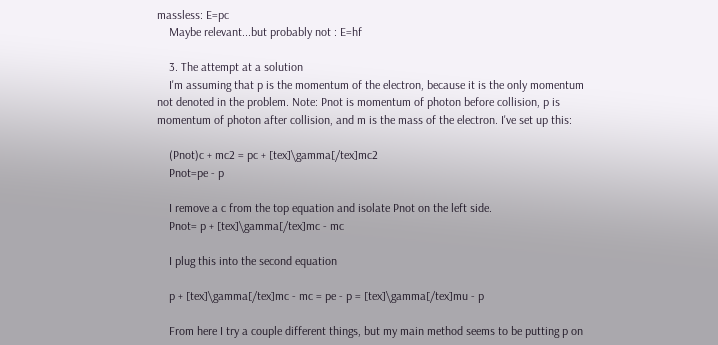massless: E=pc
    Maybe relevant...but probably not : E=hf

    3. The attempt at a solution
    I'm assuming that p is the momentum of the electron, because it is the only momentum not denoted in the problem. Note: Pnot is momentum of photon before collision, p is momentum of photon after collision, and m is the mass of the electron. I've set up this:

    (Pnot)c + mc2 = pc + [tex]\gamma[/tex]mc2
    Pnot=pe - p

    I remove a c from the top equation and isolate Pnot on the left side.
    Pnot= p + [tex]\gamma[/tex]mc - mc

    I plug this into the second equation

    p + [tex]\gamma[/tex]mc - mc = pe - p = [tex]\gamma[/tex]mu - p

    From here I try a couple different things, but my main method seems to be putting p on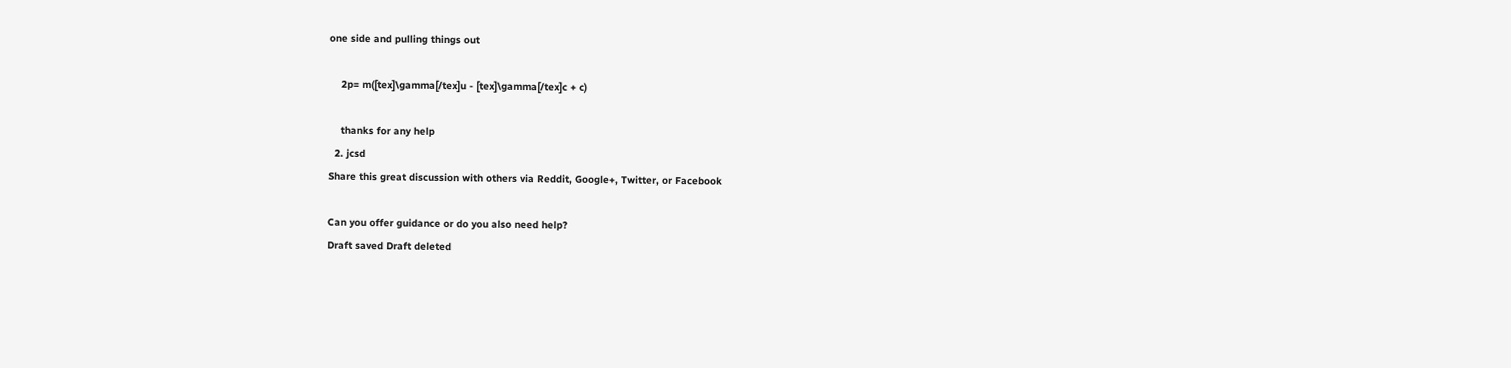one side and pulling things out

    2p= m([tex]\gamma[/tex]u - [tex]\gamma[/tex]c + c)

    thanks for any help
  2. jcsd
Share this great discussion with others via Reddit, Google+, Twitter, or Facebook

Can you offer guidance or do you also need help?
Draft saved Draft deleted